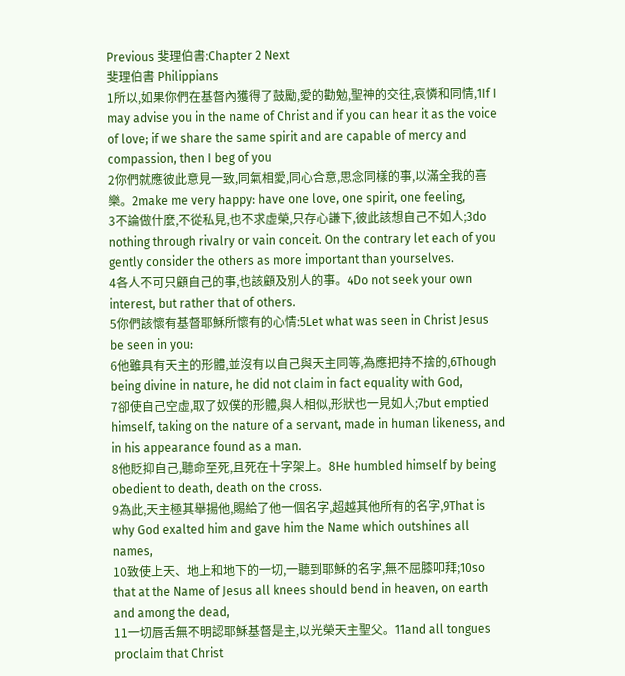Previous 斐理伯書:Chapter 2 Next
斐理伯書 Philippians
1所以,如果你們在基督內獲得了鼓勵,愛的勸勉,聖神的交往,哀憐和同情,1If I may advise you in the name of Christ and if you can hear it as the voice of love; if we share the same spirit and are capable of mercy and compassion, then I beg of you
2你們就應彼此意見一致,同氣相愛,同心合意,思念同樣的事,以滿全我的喜樂。2make me very happy: have one love, one spirit, one feeling,
3不論做什麼,不從私見,也不求虛榮,只存心謙下,彼此該想自己不如人;3do nothing through rivalry or vain conceit. On the contrary let each of you gently consider the others as more important than yourselves.
4各人不可只顧自己的事,也該顧及別人的事。4Do not seek your own interest, but rather that of others.
5你們該懷有基督耶穌所懷有的心情:5Let what was seen in Christ Jesus be seen in you:
6他雖具有天主的形體,並沒有以自己與天主同等,為應把持不捨的,6Though being divine in nature, he did not claim in fact equality with God,
7卻使自己空虛,取了奴僕的形體,與人相似,形狀也一見如人;7but emptied himself, taking on the nature of a servant, made in human likeness, and in his appearance found as a man.
8他貶抑自己,聽命至死,且死在十字架上。8He humbled himself by being obedient to death, death on the cross.
9為此,天主極其舉揚他,賜給了他一個名字,超越其他所有的名字,9That is why God exalted him and gave him the Name which outshines all names,
10致使上天、地上和地下的一切,一聽到耶穌的名字,無不屈膝叩拜;10so that at the Name of Jesus all knees should bend in heaven, on earth and among the dead,
11一切唇舌無不明認耶穌基督是主,以光榮天主聖父。11and all tongues proclaim that Christ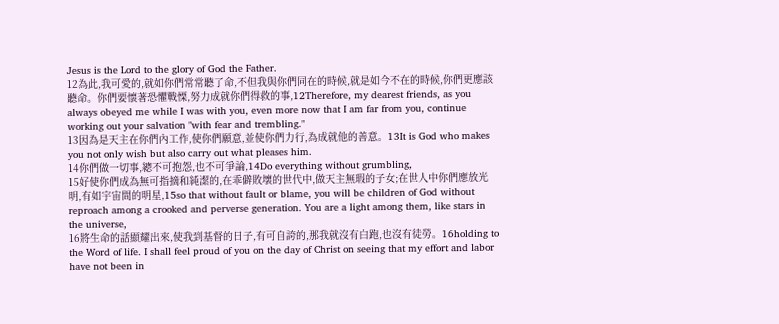Jesus is the Lord to the glory of God the Father.
12為此,我可愛的,就如你們常常聽了命,不但我與你們同在的時候,就是如今不在的時候,你們更應該聽命。你們要懷著恐懼戰慄,努力成就你們得救的事,12Therefore, my dearest friends, as you always obeyed me while I was with you, even more now that I am far from you, continue working out your salvation "with fear and trembling."
13因為是天主在你們內工作,使你們願意,並使你們力行,為成就他的善意。13It is God who makes you not only wish but also carry out what pleases him.
14你們做一切事,總不可抱怨,也不可爭論,14Do everything without grumbling,
15好使你們成為無可指摘和純潔的,在乖僻敗壞的世代中,做天主無瑕的子女;在世人中你們應放光明,有如宇宙間的明星,15so that without fault or blame, you will be children of God without reproach among a crooked and perverse generation. You are a light among them, like stars in the universe,
16將生命的話顯耀出來,使我到基督的日子,有可自誇的,那我就沒有白跑,也沒有徒勞。16holding to the Word of life. I shall feel proud of you on the day of Christ on seeing that my effort and labor have not been in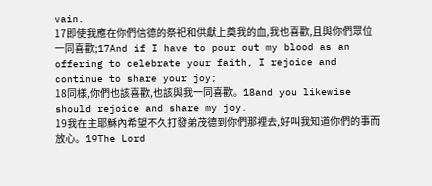vain.
17即使我應在你們信德的祭祀和供獻上奠我的血,我也喜歡,且與你們眾位一同喜歡;17And if I have to pour out my blood as an offering to celebrate your faith, I rejoice and continue to share your joy;
18同樣,你們也該喜歡,也該與我一同喜歡。18and you likewise should rejoice and share my joy.
19我在主耶穌內希望不久打發弟茂德到你們那裡去,好叫我知道你們的事而放心。19The Lord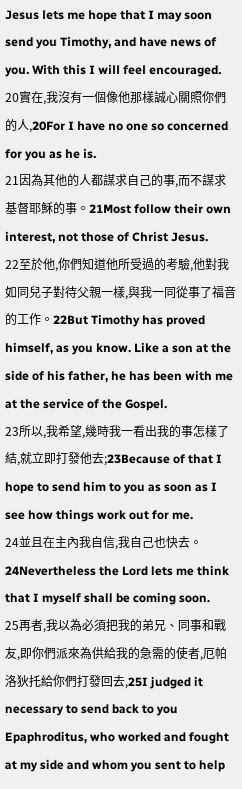Jesus lets me hope that I may soon send you Timothy, and have news of you. With this I will feel encouraged.
20實在,我沒有一個像他那樣誠心關照你們的人,20For I have no one so concerned for you as he is.
21因為其他的人都謀求自己的事,而不謀求基督耶穌的事。21Most follow their own interest, not those of Christ Jesus.
22至於他,你們知道他所受過的考驗,他對我如同兒子對待父親一樣,與我一同從事了福音的工作。22But Timothy has proved himself, as you know. Like a son at the side of his father, he has been with me at the service of the Gospel.
23所以,我希望,幾時我一看出我的事怎樣了結,就立即打發他去;23Because of that I hope to send him to you as soon as I see how things work out for me.
24並且在主內我自信,我自己也快去。24Nevertheless the Lord lets me think that I myself shall be coming soon.
25再者,我以為必須把我的弟兄、同事和戰友,即你們派來為供給我的急需的使者,厄帕洛狄托給你們打發回去,25I judged it necessary to send back to you Epaphroditus, who worked and fought at my side and whom you sent to help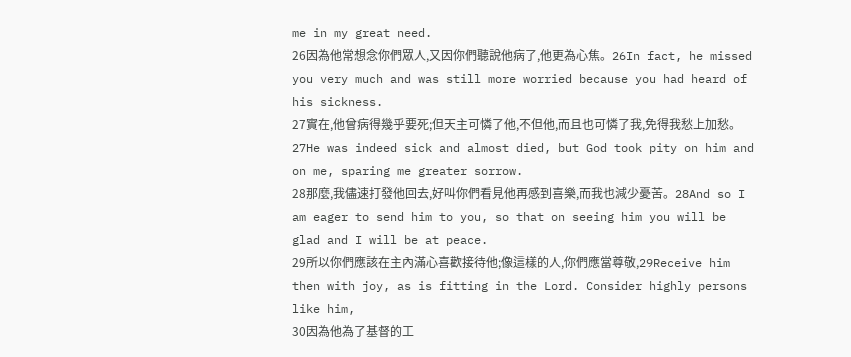me in my great need.
26因為他常想念你們眾人,又因你們聽說他病了,他更為心焦。26In fact, he missed you very much and was still more worried because you had heard of his sickness.
27實在,他曾病得幾乎要死;但天主可憐了他,不但他,而且也可憐了我,免得我愁上加愁。27He was indeed sick and almost died, but God took pity on him and on me, sparing me greater sorrow.
28那麼,我儘速打發他回去,好叫你們看見他再感到喜樂,而我也減少憂苦。28And so I am eager to send him to you, so that on seeing him you will be glad and I will be at peace.
29所以你們應該在主內滿心喜歡接待他;像這樣的人,你們應當尊敬,29Receive him then with joy, as is fitting in the Lord. Consider highly persons like him,
30因為他為了基督的工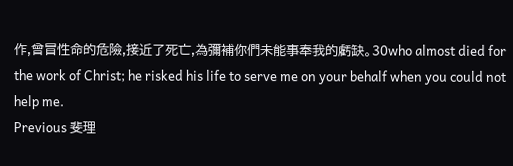作,曾冒性命的危險,接近了死亡,為彌補你們未能事奉我的虧缺。30who almost died for the work of Christ; he risked his life to serve me on your behalf when you could not help me.
Previous 斐理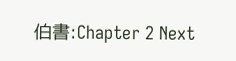伯書:Chapter 2 Next